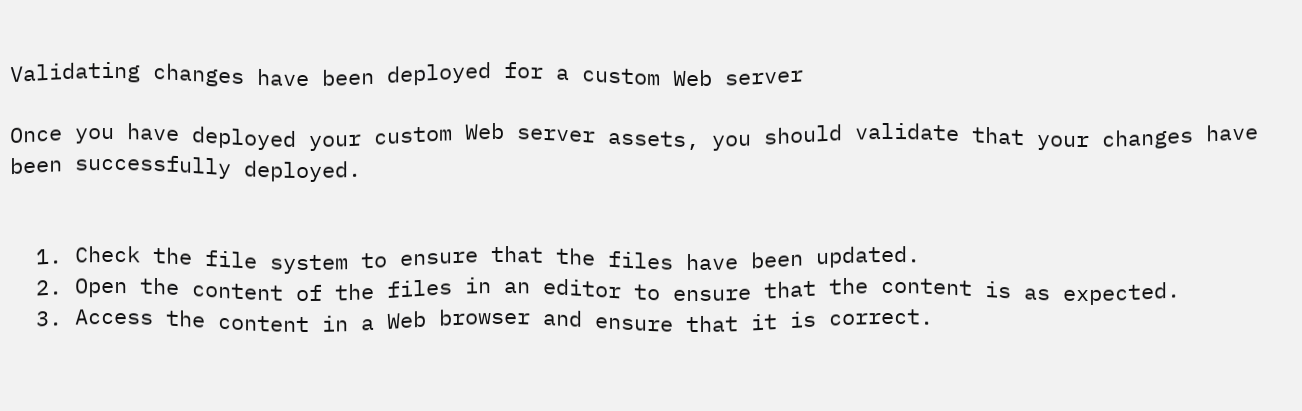Validating changes have been deployed for a custom Web server

Once you have deployed your custom Web server assets, you should validate that your changes have been successfully deployed.


  1. Check the file system to ensure that the files have been updated.
  2. Open the content of the files in an editor to ensure that the content is as expected.
  3. Access the content in a Web browser and ensure that it is correct.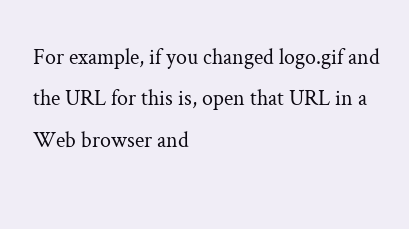For example, if you changed logo.gif and the URL for this is, open that URL in a Web browser and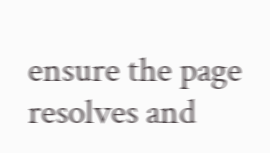ensure the page resolves and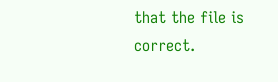that the file is correct.